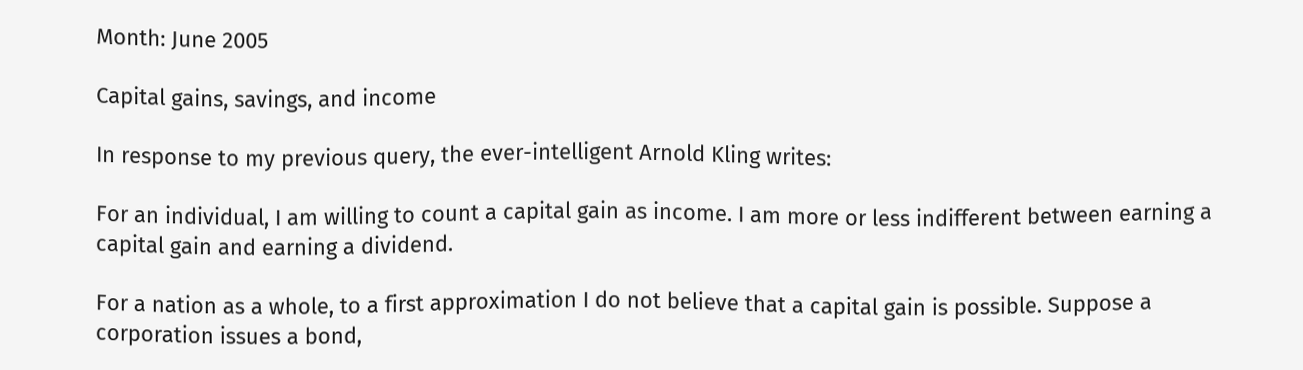Month: June 2005

Capital gains, savings, and income

In response to my previous query, the ever-intelligent Arnold Kling writes:

For an individual, I am willing to count a capital gain as income. I am more or less indifferent between earning a capital gain and earning a dividend.

For a nation as a whole, to a first approximation I do not believe that a capital gain is possible. Suppose a corporation issues a bond,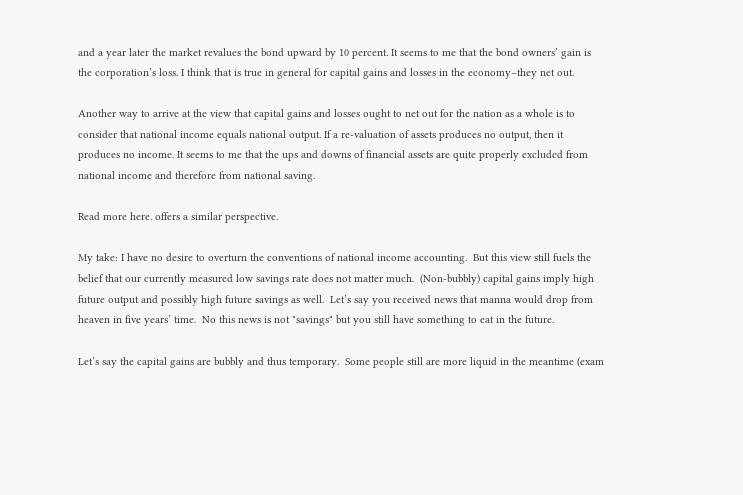and a year later the market revalues the bond upward by 10 percent. It seems to me that the bond owners’ gain is the corporation’s loss. I think that is true in general for capital gains and losses in the economy–they net out.

Another way to arrive at the view that capital gains and losses ought to net out for the nation as a whole is to consider that national income equals national output. If a re-valuation of assets produces no output, then it produces no income. It seems to me that the ups and downs of financial assets are quite properly excluded from national income and therefore from national saving.

Read more here. offers a similar perspective.

My take: I have no desire to overturn the conventions of national income accounting.  But this view still fuels the belief that our currently measured low savings rate does not matter much.  (Non-bubbly) capital gains imply high future output and possibly high future savings as well.  Let’s say you received news that manna would drop from heaven in five years’ time.  No this news is not "savings" but you still have something to eat in the future.

Let’s say the capital gains are bubbly and thus temporary.  Some people still are more liquid in the meantime (exam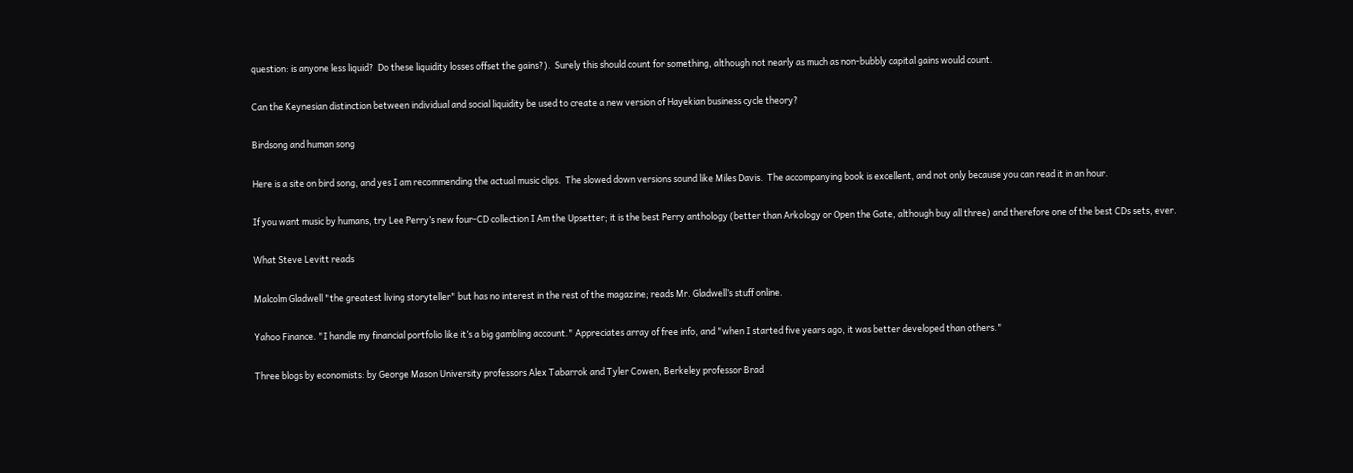question: is anyone less liquid?  Do these liquidity losses offset the gains?).  Surely this should count for something, although not nearly as much as non-bubbly capital gains would count.

Can the Keynesian distinction between individual and social liquidity be used to create a new version of Hayekian business cycle theory?

Birdsong and human song

Here is a site on bird song, and yes I am recommending the actual music clips.  The slowed down versions sound like Miles Davis.  The accompanying book is excellent, and not only because you can read it in an hour.

If you want music by humans, try Lee Perry’s new four-CD collection I Am the Upsetter; it is the best Perry anthology (better than Arkology or Open the Gate, although buy all three) and therefore one of the best CDs sets, ever.

What Steve Levitt reads

Malcolm Gladwell "the greatest living storyteller" but has no interest in the rest of the magazine; reads Mr. Gladwell’s stuff online.

Yahoo Finance. "I handle my financial portfolio like it’s a big gambling account." Appreciates array of free info, and "when I started five years ago, it was better developed than others."

Three blogs by economists: by George Mason University professors Alex Tabarrok and Tyler Cowen, Berkeley professor Brad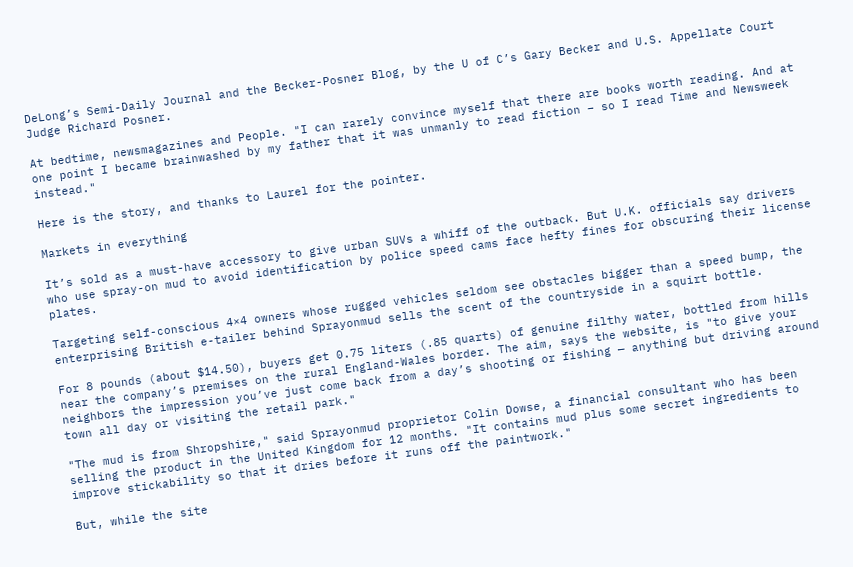DeLong’s Semi-Daily Journal and the Becker-Posner Blog, by the U of C’s Gary Becker and U.S. Appellate Court Judge Richard Posner.

At bedtime, newsmagazines and People. "I can rarely convince myself that there are books worth reading. And at one point I became brainwashed by my father that it was unmanly to read fiction – so I read Time and Newsweek instead."

Here is the story, and thanks to Laurel for the pointer.

Markets in everything

It’s sold as a must-have accessory to give urban SUVs a whiff of the outback. But U.K. officials say drivers who use spray-on mud to avoid identification by police speed cams face hefty fines for obscuring their license plates.

Targeting self-conscious 4×4 owners whose rugged vehicles seldom see obstacles bigger than a speed bump, the enterprising British e-tailer behind Sprayonmud sells the scent of the countryside in a squirt bottle.

For 8 pounds (about $14.50), buyers get 0.75 liters (.85 quarts) of genuine filthy water, bottled from hills near the company’s premises on the rural England-Wales border. The aim, says the website, is "to give your neighbors the impression you’ve just come back from a day’s shooting or fishing — anything but driving around town all day or visiting the retail park."

"The mud is from Shropshire," said Sprayonmud proprietor Colin Dowse, a financial consultant who has been selling the product in the United Kingdom for 12 months. "It contains mud plus some secret ingredients to improve stickability so that it dries before it runs off the paintwork."

But, while the site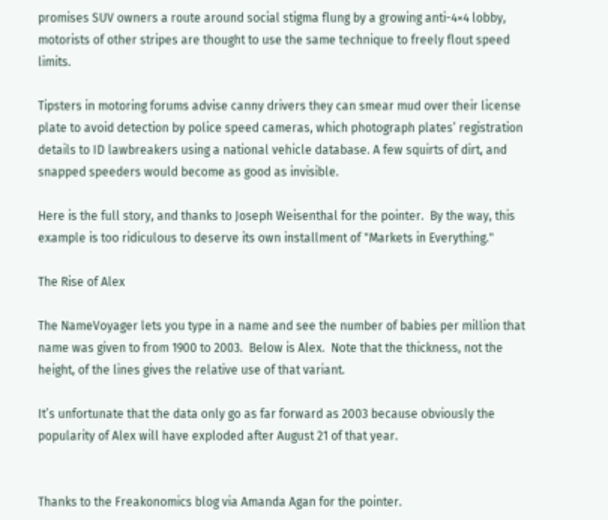promises SUV owners a route around social stigma flung by a growing anti-4×4 lobby, motorists of other stripes are thought to use the same technique to freely flout speed limits.

Tipsters in motoring forums advise canny drivers they can smear mud over their license plate to avoid detection by police speed cameras, which photograph plates’ registration details to ID lawbreakers using a national vehicle database. A few squirts of dirt, and snapped speeders would become as good as invisible.

Here is the full story, and thanks to Joseph Weisenthal for the pointer.  By the way, this example is too ridiculous to deserve its own installment of "Markets in Everything."

The Rise of Alex

The NameVoyager lets you type in a name and see the number of babies per million that name was given to from 1900 to 2003.  Below is Alex.  Note that the thickness, not the height, of the lines gives the relative use of that variant.

It’s unfortunate that the data only go as far forward as 2003 because obviously the popularity of Alex will have exploded after August 21 of that year.


Thanks to the Freakonomics blog via Amanda Agan for the pointer.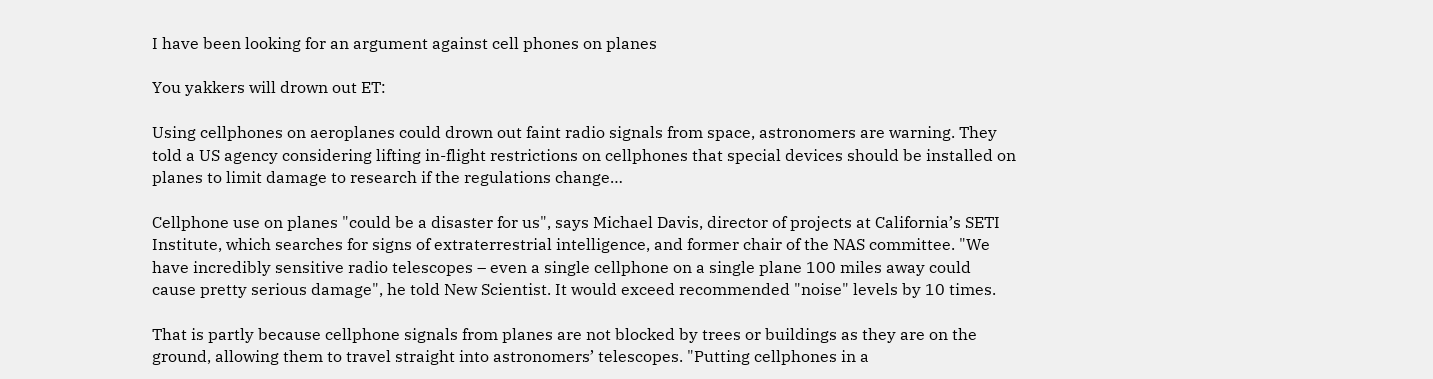I have been looking for an argument against cell phones on planes

You yakkers will drown out ET:

Using cellphones on aeroplanes could drown out faint radio signals from space, astronomers are warning. They told a US agency considering lifting in-flight restrictions on cellphones that special devices should be installed on planes to limit damage to research if the regulations change…

Cellphone use on planes "could be a disaster for us", says Michael Davis, director of projects at California’s SETI Institute, which searches for signs of extraterrestrial intelligence, and former chair of the NAS committee. "We have incredibly sensitive radio telescopes – even a single cellphone on a single plane 100 miles away could cause pretty serious damage", he told New Scientist. It would exceed recommended "noise" levels by 10 times.

That is partly because cellphone signals from planes are not blocked by trees or buildings as they are on the ground, allowing them to travel straight into astronomers’ telescopes. "Putting cellphones in a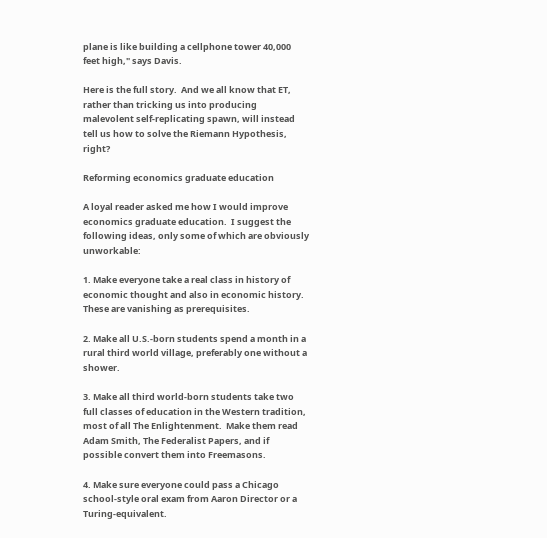plane is like building a cellphone tower 40,000 feet high," says Davis.

Here is the full story.  And we all know that ET, rather than tricking us into producing malevolent self-replicating spawn, will instead tell us how to solve the Riemann Hypothesis, right?

Reforming economics graduate education

A loyal reader asked me how I would improve economics graduate education.  I suggest the following ideas, only some of which are obviously unworkable:

1. Make everyone take a real class in history of economic thought and also in economic history.  These are vanishing as prerequisites.

2. Make all U.S.-born students spend a month in a rural third world village, preferably one without a shower.

3. Make all third world-born students take two full classes of education in the Western tradition, most of all The Enlightenment.  Make them read Adam Smith, The Federalist Papers, and if possible convert them into Freemasons.

4. Make sure everyone could pass a Chicago school-style oral exam from Aaron Director or a Turing-equivalent.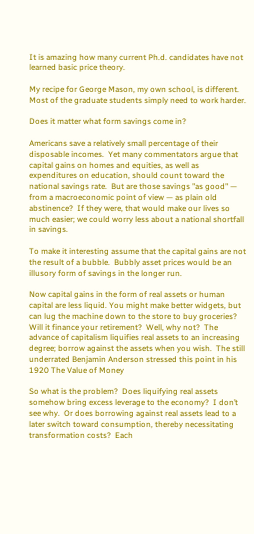It is amazing how many current Ph.d. candidates have not learned basic price theory.

My recipe for George Mason, my own school, is different.  Most of the graduate students simply need to work harder.

Does it matter what form savings come in?

Americans save a relatively small percentage of their disposable incomes.  Yet many commentators argue that capital gains on homes and equities, as well as expenditures on education, should count toward the national savings rate.  But are those savings "as good" — from a macroeconomic point of view — as plain old abstinence?  If they were, that would make our lives so much easier; we could worry less about a national shortfall in savings.

To make it interesting assume that the capital gains are not the result of a bubble.  Bubbly asset prices would be an illusory form of savings in the longer run.

Now capital gains in the form of real assets or human capital are less liquid. You might make better widgets, but can lug the machine down to the store to buy groceries?  Will it finance your retirement?  Well, why not?  The advance of capitalism liquifies real assets to an increasing degree; borrow against the assets when you wish.  The still underrated Benjamin Anderson stressed this point in his 1920 The Value of Money

So what is the problem?  Does liquifying real assets somehow bring excess leverage to the economy?  I don’t see why.  Or does borrowing against real assets lead to a later switch toward consumption, thereby necessitating transformation costs?  Each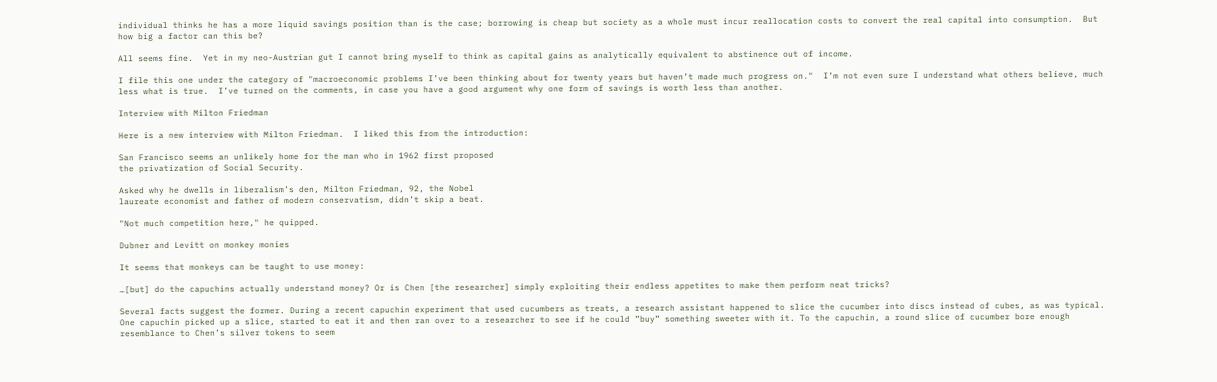individual thinks he has a more liquid savings position than is the case; borrowing is cheap but society as a whole must incur reallocation costs to convert the real capital into consumption.  But how big a factor can this be?

All seems fine.  Yet in my neo-Austrian gut I cannot bring myself to think as capital gains as analytically equivalent to abstinence out of income.

I file this one under the category of "macroeconomic problems I’ve been thinking about for twenty years but haven’t made much progress on."  I’m not even sure I understand what others believe, much less what is true.  I’ve turned on the comments, in case you have a good argument why one form of savings is worth less than another.

Interview with Milton Friedman

Here is a new interview with Milton Friedman.  I liked this from the introduction:

San Francisco seems an unlikely home for the man who in 1962 first proposed
the privatization of Social Security.

Asked why he dwells in liberalism’s den, Milton Friedman, 92, the Nobel
laureate economist and father of modern conservatism, didn’t skip a beat.

"Not much competition here," he quipped.

Dubner and Levitt on monkey monies

It seems that monkeys can be taught to use money:

…[but] do the capuchins actually understand money? Or is Chen [the researcher] simply exploiting their endless appetites to make them perform neat tricks?

Several facts suggest the former. During a recent capuchin experiment that used cucumbers as treats, a research assistant happened to slice the cucumber into discs instead of cubes, as was typical. One capuchin picked up a slice, started to eat it and then ran over to a researcher to see if he could ”buy” something sweeter with it. To the capuchin, a round slice of cucumber bore enough resemblance to Chen’s silver tokens to seem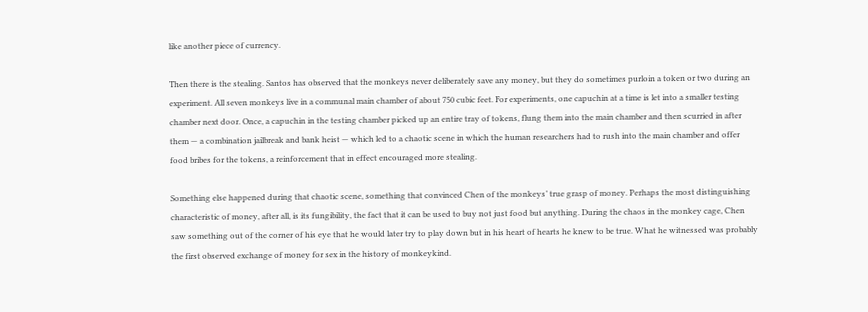like another piece of currency.

Then there is the stealing. Santos has observed that the monkeys never deliberately save any money, but they do sometimes purloin a token or two during an experiment. All seven monkeys live in a communal main chamber of about 750 cubic feet. For experiments, one capuchin at a time is let into a smaller testing chamber next door. Once, a capuchin in the testing chamber picked up an entire tray of tokens, flung them into the main chamber and then scurried in after them — a combination jailbreak and bank heist — which led to a chaotic scene in which the human researchers had to rush into the main chamber and offer food bribes for the tokens, a reinforcement that in effect encouraged more stealing.

Something else happened during that chaotic scene, something that convinced Chen of the monkeys’ true grasp of money. Perhaps the most distinguishing characteristic of money, after all, is its fungibility, the fact that it can be used to buy not just food but anything. During the chaos in the monkey cage, Chen saw something out of the corner of his eye that he would later try to play down but in his heart of hearts he knew to be true. What he witnessed was probably the first observed exchange of money for sex in the history of monkeykind.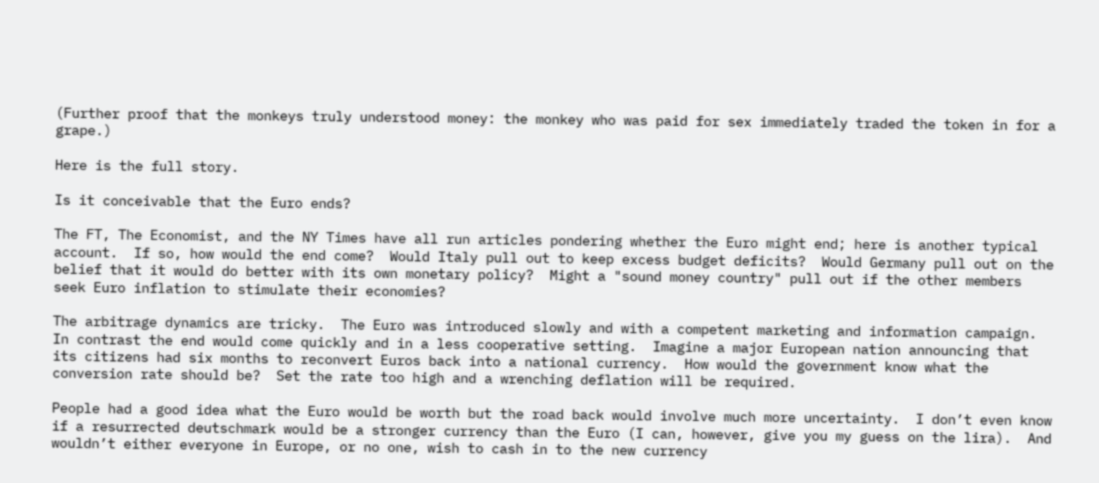(Further proof that the monkeys truly understood money: the monkey who was paid for sex immediately traded the token in for a grape.)

Here is the full story.

Is it conceivable that the Euro ends?

The FT, The Economist, and the NY Times have all run articles pondering whether the Euro might end; here is another typical account.  If so, how would the end come?  Would Italy pull out to keep excess budget deficits?  Would Germany pull out on the belief that it would do better with its own monetary policy?  Might a "sound money country" pull out if the other members seek Euro inflation to stimulate their economies?

The arbitrage dynamics are tricky.  The Euro was introduced slowly and with a competent marketing and information campaign.  In contrast the end would come quickly and in a less cooperative setting.  Imagine a major European nation announcing that its citizens had six months to reconvert Euros back into a national currency.  How would the government know what the conversion rate should be?  Set the rate too high and a wrenching deflation will be required.

People had a good idea what the Euro would be worth but the road back would involve much more uncertainty.  I don’t even know if a resurrected deutschmark would be a stronger currency than the Euro (I can, however, give you my guess on the lira).  And wouldn’t either everyone in Europe, or no one, wish to cash in to the new currency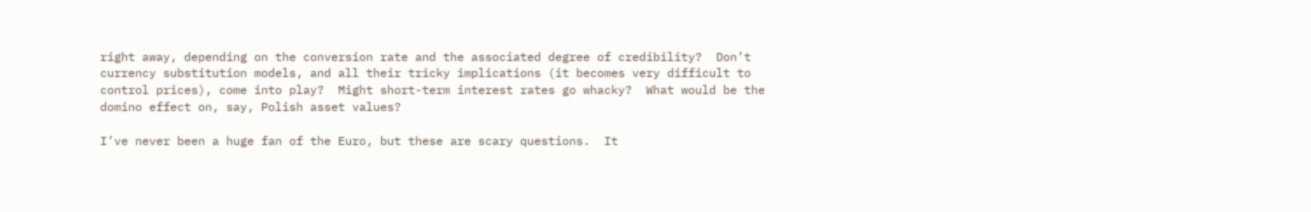right away, depending on the conversion rate and the associated degree of credibility?  Don’t currency substitution models, and all their tricky implications (it becomes very difficult to control prices), come into play?  Might short-term interest rates go whacky?  What would be the domino effect on, say, Polish asset values?

I’ve never been a huge fan of the Euro, but these are scary questions.  It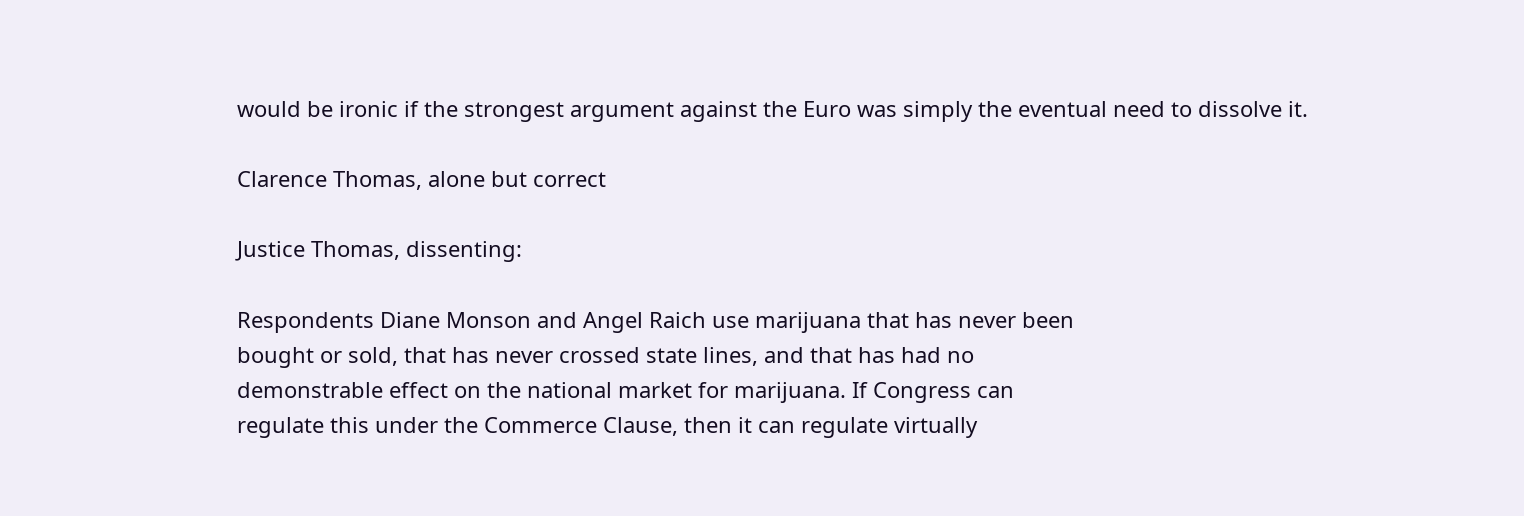would be ironic if the strongest argument against the Euro was simply the eventual need to dissolve it.

Clarence Thomas, alone but correct

Justice Thomas, dissenting:

Respondents Diane Monson and Angel Raich use marijuana that has never been
bought or sold, that has never crossed state lines, and that has had no
demonstrable effect on the national market for marijuana. If Congress can
regulate this under the Commerce Clause, then it can regulate virtually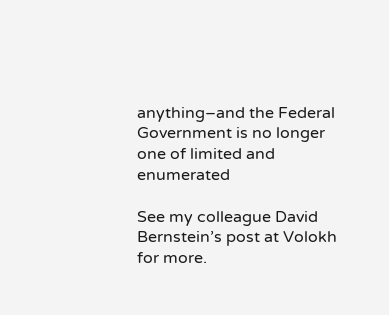anything–and the Federal Government is no longer one of limited and enumerated

See my colleague David Bernstein’s post at Volokh for more.